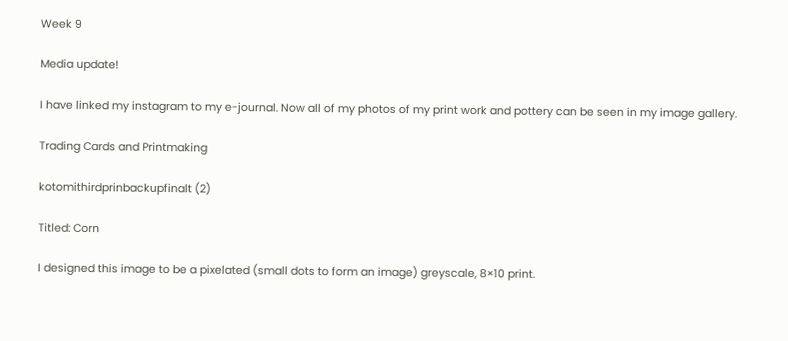Week 9

Media update!

I have linked my instagram to my e-journal. Now all of my photos of my print work and pottery can be seen in my image gallery.

Trading Cards and Printmaking

kotomithirdprinbackupfinalt (2)

Titled: Corn

I designed this image to be a pixelated (small dots to form an image) greyscale, 8×10 print.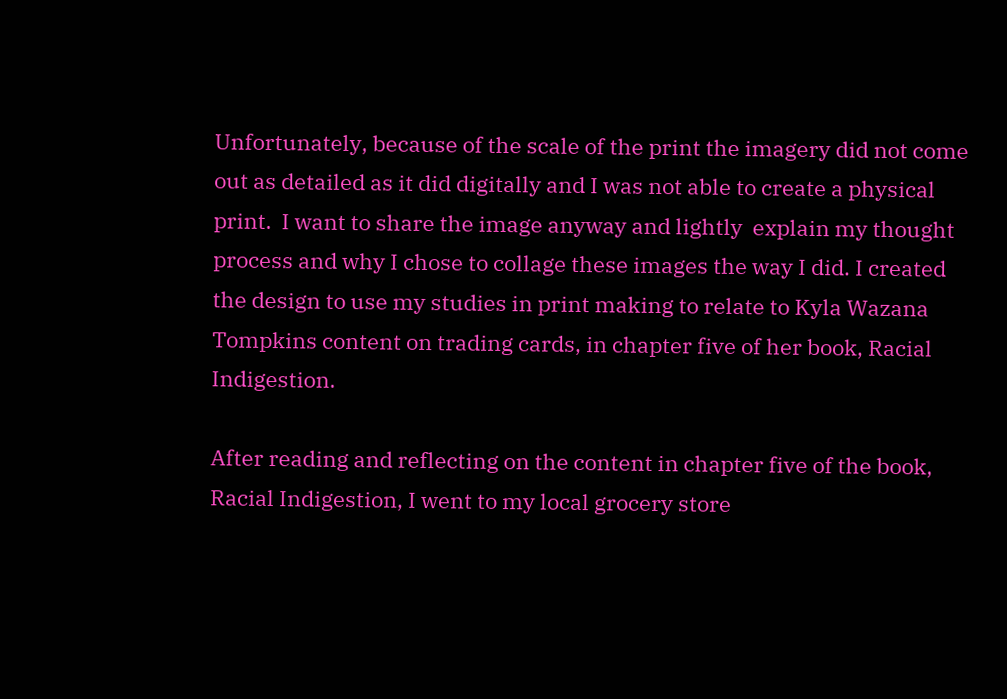Unfortunately, because of the scale of the print the imagery did not come out as detailed as it did digitally and I was not able to create a physical print.  I want to share the image anyway and lightly  explain my thought process and why I chose to collage these images the way I did. I created the design to use my studies in print making to relate to Kyla Wazana Tompkins content on trading cards, in chapter five of her book, Racial Indigestion.

After reading and reflecting on the content in chapter five of the book, Racial Indigestion, I went to my local grocery store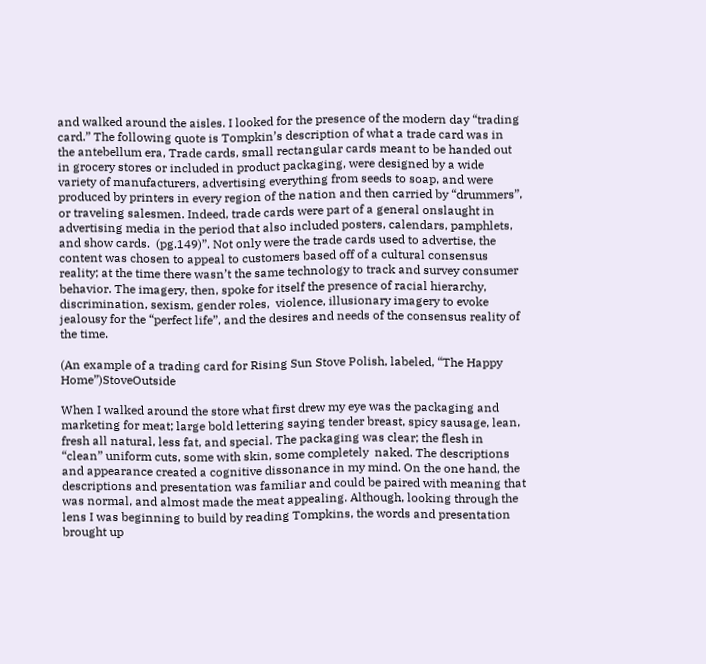and walked around the aisles. I looked for the presence of the modern day “trading card.” The following quote is Tompkin’s description of what a trade card was in the antebellum era, Trade cards, small rectangular cards meant to be handed out in grocery stores or included in product packaging, were designed by a wide variety of manufacturers, advertising everything from seeds to soap, and were produced by printers in every region of the nation and then carried by “drummers”, or traveling salesmen. Indeed, trade cards were part of a general onslaught in advertising media in the period that also included posters, calendars, pamphlets, and show cards.  (pg.149)”. Not only were the trade cards used to advertise, the content was chosen to appeal to customers based off of a cultural consensus reality; at the time there wasn’t the same technology to track and survey consumer behavior. The imagery, then, spoke for itself the presence of racial hierarchy, discrimination, sexism, gender roles,  violence, illusionary imagery to evoke jealousy for the “perfect life”, and the desires and needs of the consensus reality of the time.

(An example of a trading card for Rising Sun Stove Polish, labeled, “The Happy Home”)StoveOutside

When I walked around the store what first drew my eye was the packaging and marketing for meat; large bold lettering saying tender breast, spicy sausage, lean, fresh all natural, less fat, and special. The packaging was clear; the flesh in “clean” uniform cuts, some with skin, some completely  naked. The descriptions and appearance created a cognitive dissonance in my mind. On the one hand, the descriptions and presentation was familiar and could be paired with meaning that was normal, and almost made the meat appealing. Although, looking through the lens I was beginning to build by reading Tompkins, the words and presentation brought up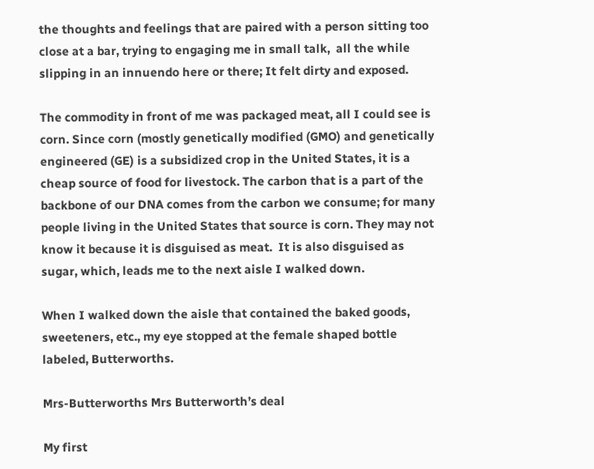the thoughts and feelings that are paired with a person sitting too close at a bar, trying to engaging me in small talk,  all the while slipping in an innuendo here or there; It felt dirty and exposed.

The commodity in front of me was packaged meat, all I could see is corn. Since corn (mostly genetically modified (GMO) and genetically engineered (GE) is a subsidized crop in the United States, it is a cheap source of food for livestock. The carbon that is a part of the backbone of our DNA comes from the carbon we consume; for many people living in the United States that source is corn. They may not know it because it is disguised as meat.  It is also disguised as sugar, which, leads me to the next aisle I walked down.

When I walked down the aisle that contained the baked goods, sweeteners, etc., my eye stopped at the female shaped bottle labeled, Butterworths.

Mrs-Butterworths Mrs Butterworth’s deal

My first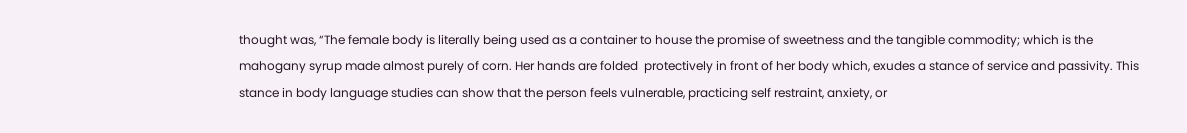thought was, “The female body is literally being used as a container to house the promise of sweetness and the tangible commodity; which is the mahogany syrup made almost purely of corn. Her hands are folded  protectively in front of her body which, exudes a stance of service and passivity. This stance in body language studies can show that the person feels vulnerable, practicing self restraint, anxiety, or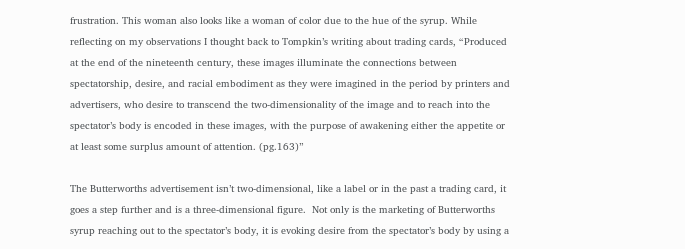frustration. This woman also looks like a woman of color due to the hue of the syrup. While reflecting on my observations I thought back to Tompkin’s writing about trading cards, “Produced at the end of the nineteenth century, these images illuminate the connections between spectatorship, desire, and racial embodiment as they were imagined in the period by printers and advertisers, who desire to transcend the two-dimensionality of the image and to reach into the spectator’s body is encoded in these images, with the purpose of awakening either the appetite or at least some surplus amount of attention. (pg.163)”

The Butterworths advertisement isn’t two-dimensional, like a label or in the past a trading card, it goes a step further and is a three-dimensional figure.  Not only is the marketing of Butterworths syrup reaching out to the spectator’s body, it is evoking desire from the spectator’s body by using a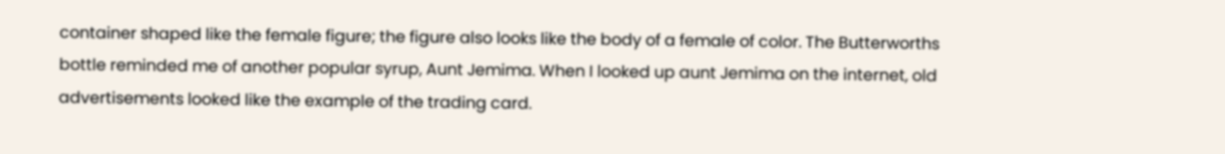container shaped like the female figure; the figure also looks like the body of a female of color. The Butterworths bottle reminded me of another popular syrup, Aunt Jemima. When I looked up aunt Jemima on the internet, old advertisements looked like the example of the trading card.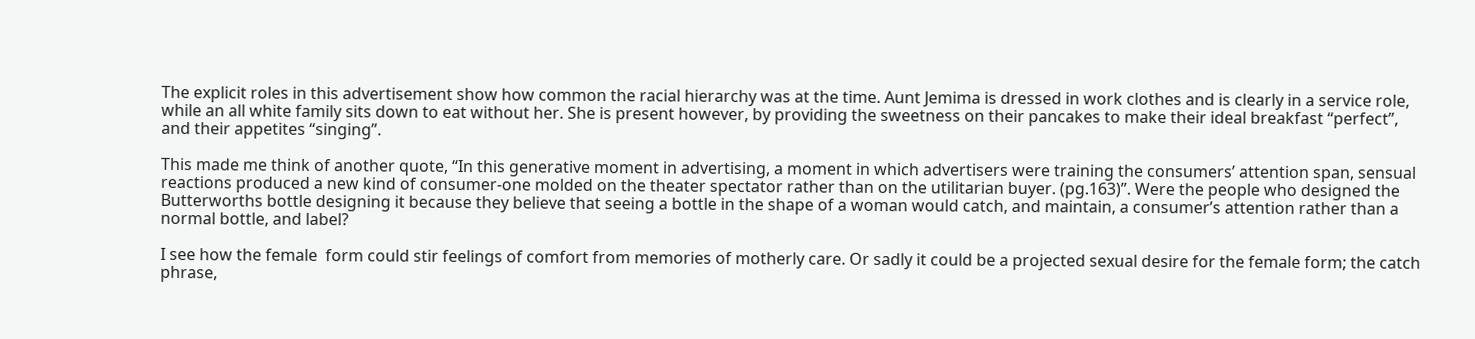The explicit roles in this advertisement show how common the racial hierarchy was at the time. Aunt Jemima is dressed in work clothes and is clearly in a service role, while an all white family sits down to eat without her. She is present however, by providing the sweetness on their pancakes to make their ideal breakfast “perfect”, and their appetites “singing”.

This made me think of another quote, “In this generative moment in advertising, a moment in which advertisers were training the consumers’ attention span, sensual reactions produced a new kind of consumer-one molded on the theater spectator rather than on the utilitarian buyer. (pg.163)”. Were the people who designed the Butterworths bottle designing it because they believe that seeing a bottle in the shape of a woman would catch, and maintain, a consumer’s attention rather than a normal bottle, and label?

I see how the female  form could stir feelings of comfort from memories of motherly care. Or sadly it could be a projected sexual desire for the female form; the catch phrase,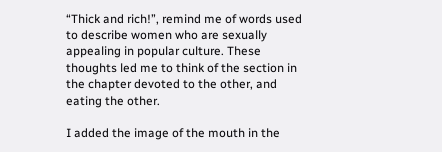“Thick and rich!”, remind me of words used to describe women who are sexually appealing in popular culture. These thoughts led me to think of the section in the chapter devoted to the other, and eating the other.

I added the image of the mouth in the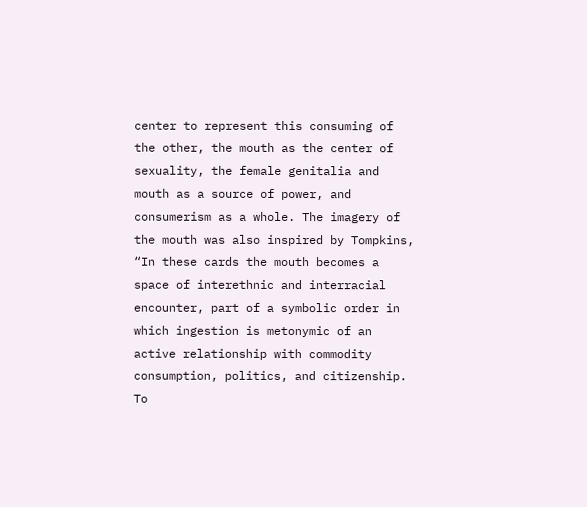center to represent this consuming of the other, the mouth as the center of sexuality, the female genitalia and mouth as a source of power, and consumerism as a whole. The imagery of the mouth was also inspired by Tompkins, “In these cards the mouth becomes a space of interethnic and interracial encounter, part of a symbolic order in which ingestion is metonymic of an active relationship with commodity consumption, politics, and citizenship. To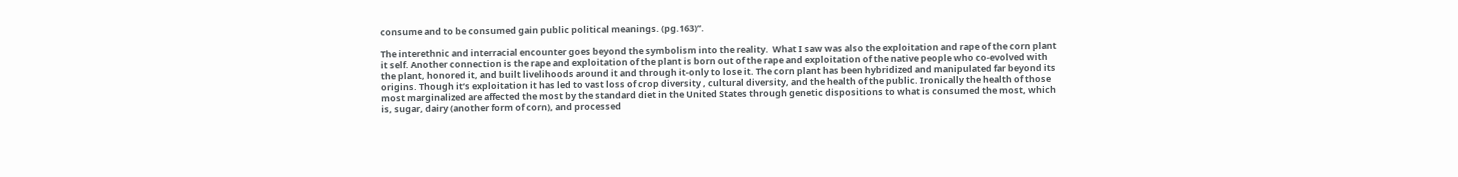consume and to be consumed gain public political meanings. (pg.163)”.

The interethnic and interracial encounter goes beyond the symbolism into the reality.  What I saw was also the exploitation and rape of the corn plant it self. Another connection is the rape and exploitation of the plant is born out of the rape and exploitation of the native people who co-evolved with the plant, honored it, and built livelihoods around it and through it-only to lose it. The corn plant has been hybridized and manipulated far beyond its origins. Though it’s exploitation it has led to vast loss of crop diversity , cultural diversity, and the health of the public. Ironically the health of those most marginalized are affected the most by the standard diet in the United States through genetic dispositions to what is consumed the most, which is, sugar, dairy (another form of corn), and processed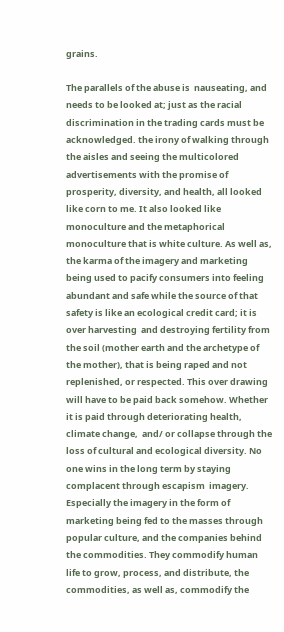grains.

The parallels of the abuse is  nauseating, and needs to be looked at; just as the racial discrimination in the trading cards must be acknowledged. the irony of walking through the aisles and seeing the multicolored advertisements with the promise of prosperity, diversity, and health, all looked like corn to me. It also looked like monoculture and the metaphorical monoculture that is white culture. As well as, the karma of the imagery and marketing being used to pacify consumers into feeling abundant and safe while the source of that safety is like an ecological credit card; it is over harvesting  and destroying fertility from the soil (mother earth and the archetype of the mother), that is being raped and not replenished, or respected. This over drawing will have to be paid back somehow. Whether it is paid through deteriorating health, climate change,  and/ or collapse through the loss of cultural and ecological diversity. No one wins in the long term by staying complacent through escapism  imagery. Especially the imagery in the form of marketing being fed to the masses through popular culture, and the companies behind the commodities. They commodify human life to grow, process, and distribute, the commodities, as well as, commodify the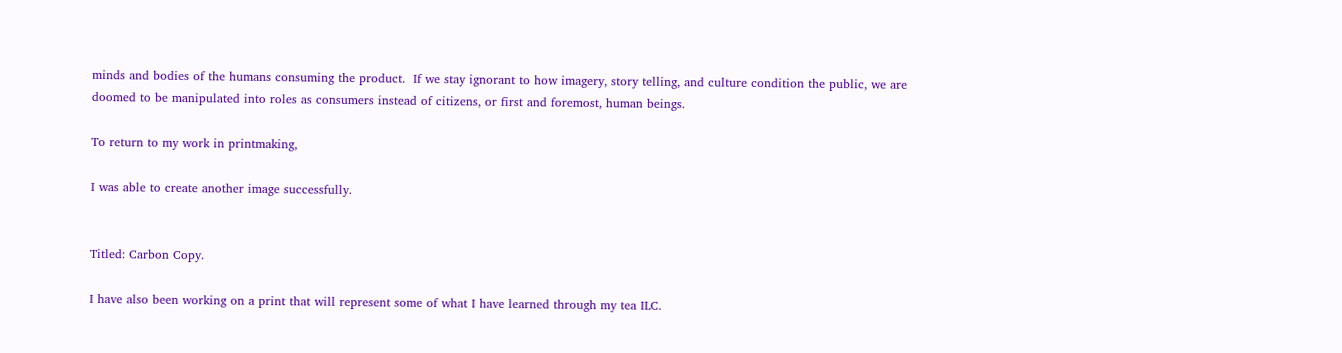minds and bodies of the humans consuming the product.  If we stay ignorant to how imagery, story telling, and culture condition the public, we are doomed to be manipulated into roles as consumers instead of citizens, or first and foremost, human beings.

To return to my work in printmaking,

I was able to create another image successfully.


Titled: Carbon Copy.

I have also been working on a print that will represent some of what I have learned through my tea ILC.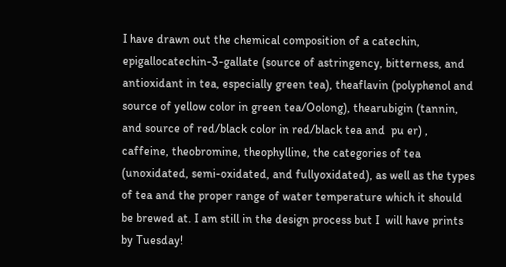I have drawn out the chemical composition of a catechin, epigallocatechin-3-gallate (source of astringency, bitterness, and antioxidant in tea, especially green tea), theaflavin (polyphenol and source of yellow color in green tea/Oolong), thearubigin (tannin, and source of red/black color in red/black tea and  pu er) , caffeine, theobromine, theophylline, the categories of tea (unoxidated, semi-oxidated, and fullyoxidated), as well as the types of tea and the proper range of water temperature which it should be brewed at. I am still in the design process but I  will have prints by Tuesday!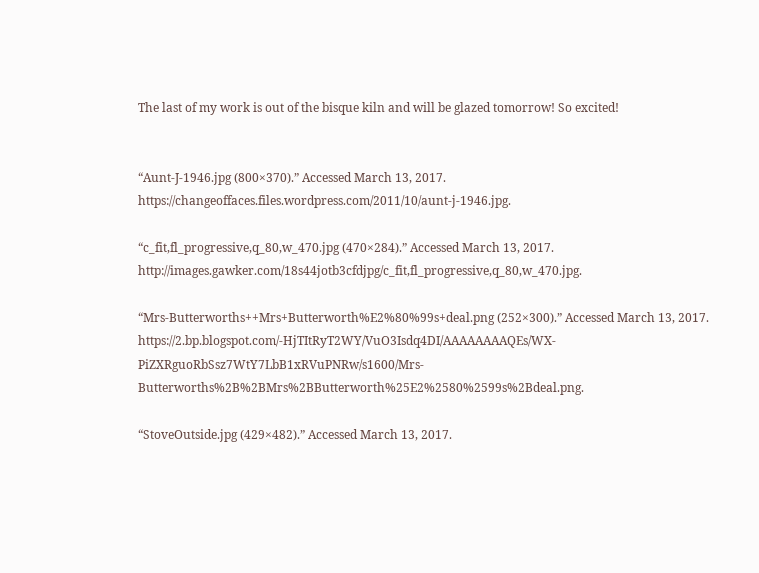The last of my work is out of the bisque kiln and will be glazed tomorrow! So excited!


“Aunt-J-1946.jpg (800×370).” Accessed March 13, 2017. https://changeoffaces.files.wordpress.com/2011/10/aunt-j-1946.jpg.

“c_fit,fl_progressive,q_80,w_470.jpg (470×284).” Accessed March 13, 2017. http://images.gawker.com/18s44jotb3cfdjpg/c_fit,fl_progressive,q_80,w_470.jpg.

“Mrs-Butterworths++Mrs+Butterworth%E2%80%99s+deal.png (252×300).” Accessed March 13, 2017. https://2.bp.blogspot.com/-HjTItRyT2WY/VuO3Isdq4DI/AAAAAAAAQEs/WX-PiZXRguoRbSsz7WtY7LbB1xRVuPNRw/s1600/Mrs-Butterworths%2B%2BMrs%2BButterworth%25E2%2580%2599s%2Bdeal.png.

“StoveOutside.jpg (429×482).” Accessed March 13, 2017.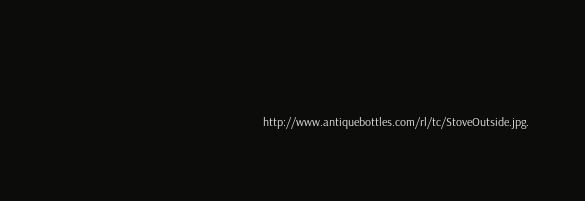http://www.antiquebottles.com/rl/tc/StoveOutside.jpg.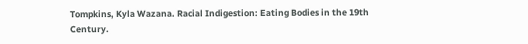Tompkins, Kyla Wazana. Racial Indigestion: Eating Bodies in the 19th Century.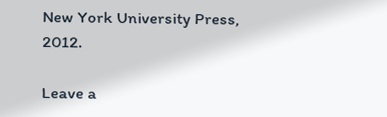New York University Press, 2012.

Leave a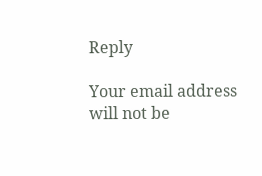Reply

Your email address will not be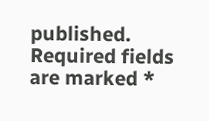published. Required fields are marked *